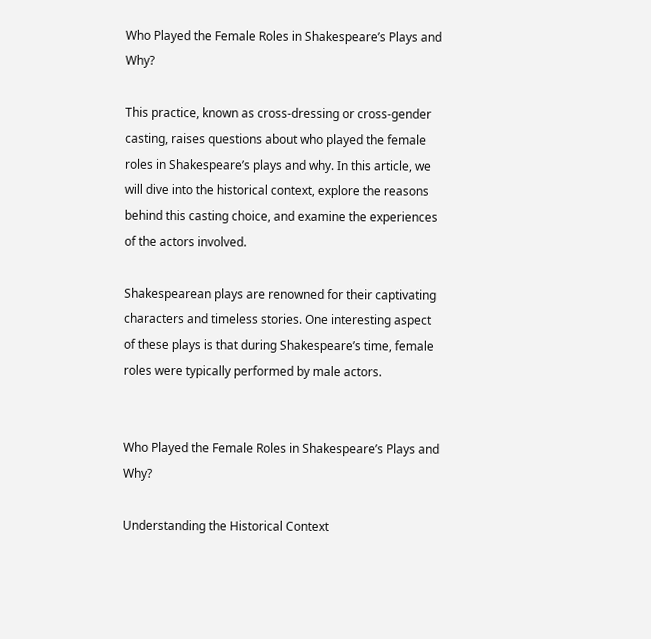Who Played the Female Roles in Shakespeare’s Plays and Why?

This practice, known as cross-dressing or cross-gender casting, raises questions about who played the female roles in Shakespeare’s plays and why. In this article, we will dive into the historical context, explore the reasons behind this casting choice, and examine the experiences of the actors involved.

Shakespearean plays are renowned for their captivating characters and timeless stories. One interesting aspect of these plays is that during Shakespeare’s time, female roles were typically performed by male actors.


Who Played the Female Roles in Shakespeare’s Plays and Why?

Understanding the Historical Context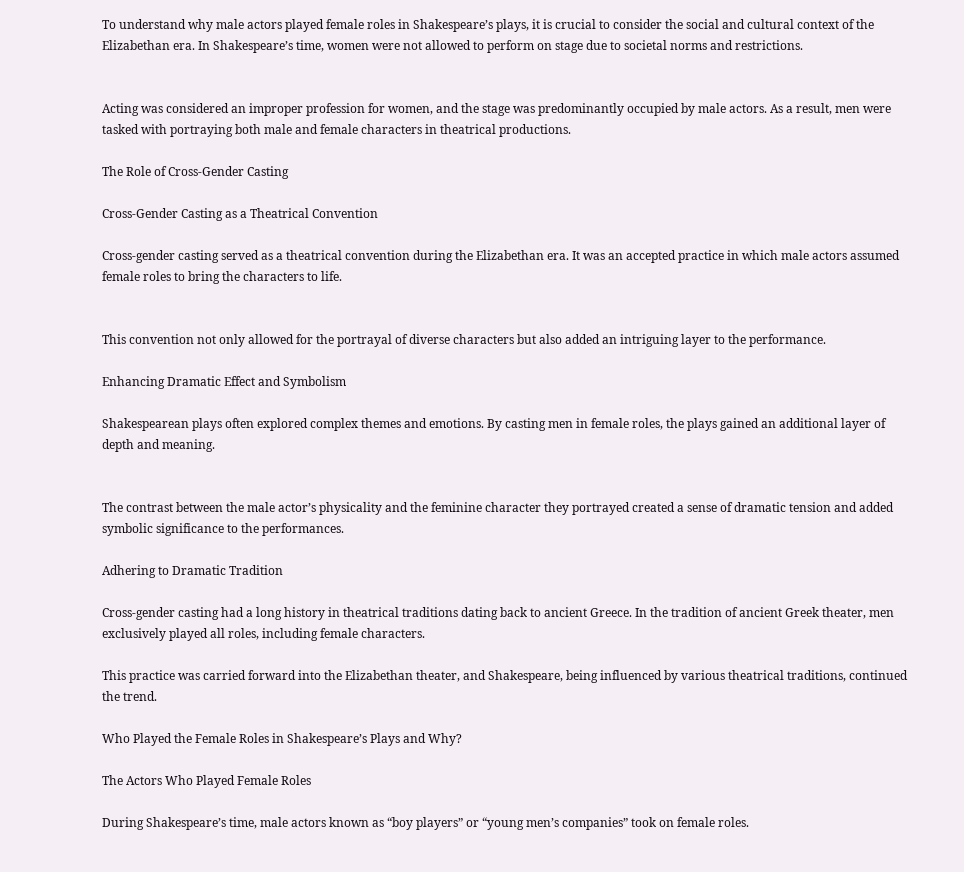To understand why male actors played female roles in Shakespeare’s plays, it is crucial to consider the social and cultural context of the Elizabethan era. In Shakespeare’s time, women were not allowed to perform on stage due to societal norms and restrictions.


Acting was considered an improper profession for women, and the stage was predominantly occupied by male actors. As a result, men were tasked with portraying both male and female characters in theatrical productions.

The Role of Cross-Gender Casting

Cross-Gender Casting as a Theatrical Convention

Cross-gender casting served as a theatrical convention during the Elizabethan era. It was an accepted practice in which male actors assumed female roles to bring the characters to life.


This convention not only allowed for the portrayal of diverse characters but also added an intriguing layer to the performance.

Enhancing Dramatic Effect and Symbolism

Shakespearean plays often explored complex themes and emotions. By casting men in female roles, the plays gained an additional layer of depth and meaning.


The contrast between the male actor’s physicality and the feminine character they portrayed created a sense of dramatic tension and added symbolic significance to the performances.

Adhering to Dramatic Tradition

Cross-gender casting had a long history in theatrical traditions dating back to ancient Greece. In the tradition of ancient Greek theater, men exclusively played all roles, including female characters.

This practice was carried forward into the Elizabethan theater, and Shakespeare, being influenced by various theatrical traditions, continued the trend.

Who Played the Female Roles in Shakespeare’s Plays and Why?

The Actors Who Played Female Roles

During Shakespeare’s time, male actors known as “boy players” or “young men’s companies” took on female roles.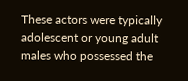These actors were typically adolescent or young adult males who possessed the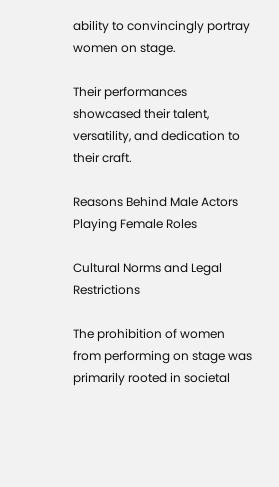ability to convincingly portray women on stage.

Their performances showcased their talent, versatility, and dedication to their craft.

Reasons Behind Male Actors Playing Female Roles

Cultural Norms and Legal Restrictions

The prohibition of women from performing on stage was primarily rooted in societal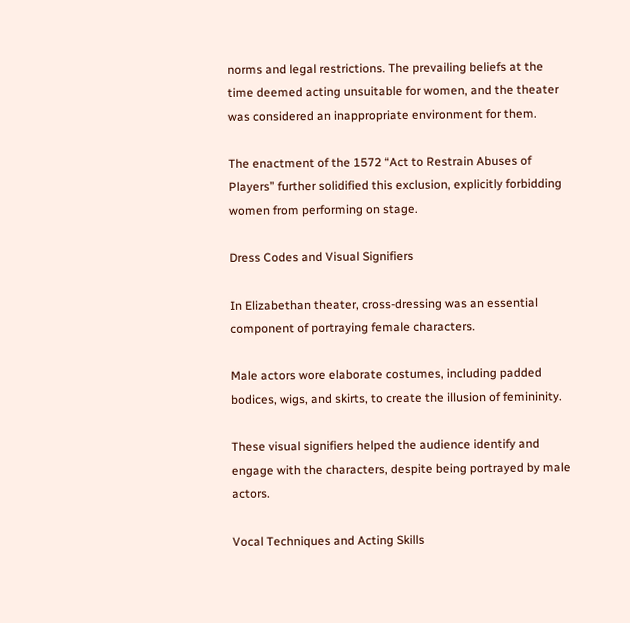norms and legal restrictions. The prevailing beliefs at the time deemed acting unsuitable for women, and the theater was considered an inappropriate environment for them.

The enactment of the 1572 “Act to Restrain Abuses of Players” further solidified this exclusion, explicitly forbidding women from performing on stage.

Dress Codes and Visual Signifiers

In Elizabethan theater, cross-dressing was an essential component of portraying female characters.

Male actors wore elaborate costumes, including padded bodices, wigs, and skirts, to create the illusion of femininity.

These visual signifiers helped the audience identify and engage with the characters, despite being portrayed by male actors.

Vocal Techniques and Acting Skills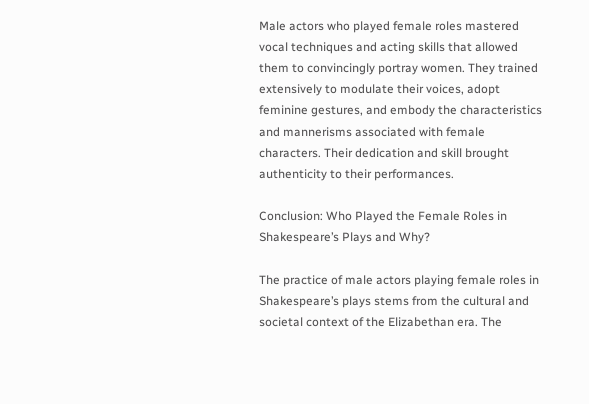Male actors who played female roles mastered vocal techniques and acting skills that allowed them to convincingly portray women. They trained extensively to modulate their voices, adopt feminine gestures, and embody the characteristics and mannerisms associated with female characters. Their dedication and skill brought authenticity to their performances.

Conclusion: Who Played the Female Roles in Shakespeare’s Plays and Why?

The practice of male actors playing female roles in Shakespeare’s plays stems from the cultural and societal context of the Elizabethan era. The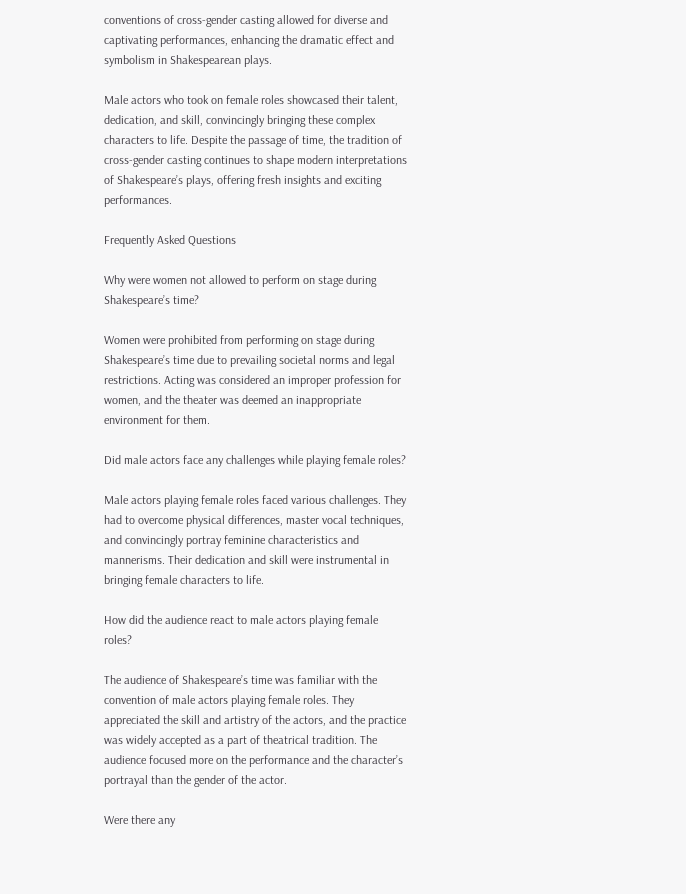conventions of cross-gender casting allowed for diverse and captivating performances, enhancing the dramatic effect and symbolism in Shakespearean plays.

Male actors who took on female roles showcased their talent, dedication, and skill, convincingly bringing these complex characters to life. Despite the passage of time, the tradition of cross-gender casting continues to shape modern interpretations of Shakespeare’s plays, offering fresh insights and exciting performances.

Frequently Asked Questions

Why were women not allowed to perform on stage during Shakespeare’s time?

Women were prohibited from performing on stage during Shakespeare’s time due to prevailing societal norms and legal restrictions. Acting was considered an improper profession for women, and the theater was deemed an inappropriate environment for them.

Did male actors face any challenges while playing female roles?

Male actors playing female roles faced various challenges. They had to overcome physical differences, master vocal techniques, and convincingly portray feminine characteristics and mannerisms. Their dedication and skill were instrumental in bringing female characters to life.

How did the audience react to male actors playing female roles?

The audience of Shakespeare’s time was familiar with the convention of male actors playing female roles. They appreciated the skill and artistry of the actors, and the practice was widely accepted as a part of theatrical tradition. The audience focused more on the performance and the character’s portrayal than the gender of the actor.

Were there any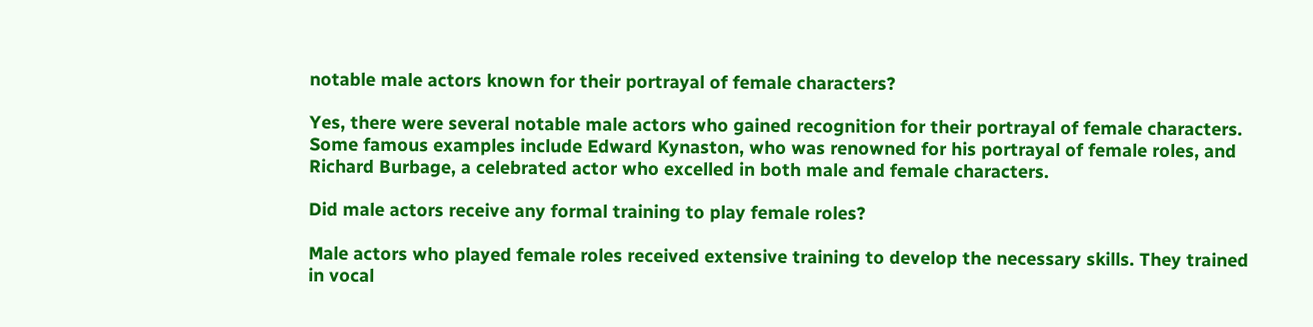notable male actors known for their portrayal of female characters?

Yes, there were several notable male actors who gained recognition for their portrayal of female characters. Some famous examples include Edward Kynaston, who was renowned for his portrayal of female roles, and Richard Burbage, a celebrated actor who excelled in both male and female characters.

Did male actors receive any formal training to play female roles?

Male actors who played female roles received extensive training to develop the necessary skills. They trained in vocal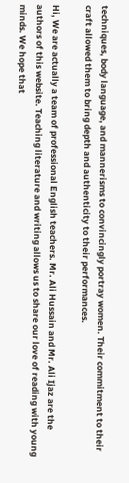techniques, body language, and mannerisms to convincingly portray women. Their commitment to their craft allowed them to bring depth and authenticity to their performances.

Hi, We are actually a team of professional English teachers. Mr. Ali Hussain and Mr. Ali Ijaz are the authors of this website. Teaching literature and writing allows us to share our love of reading with young minds. We hope that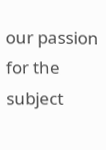our passion for the subject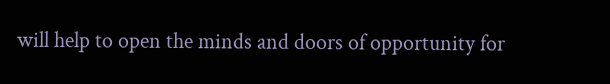will help to open the minds and doors of opportunity for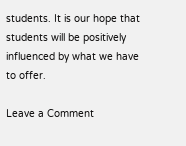students. It is our hope that students will be positively influenced by what we have to offer.

Leave a Comment